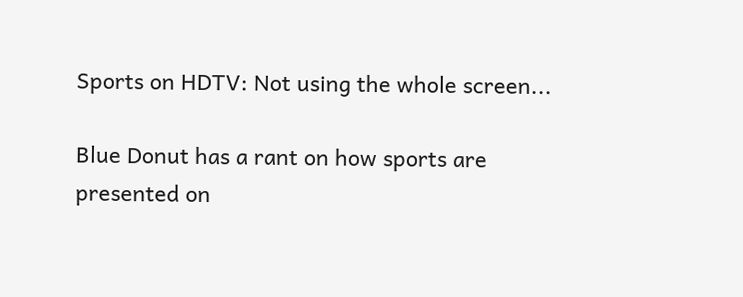Sports on HDTV: Not using the whole screen...

Blue Donut has a rant on how sports are presented on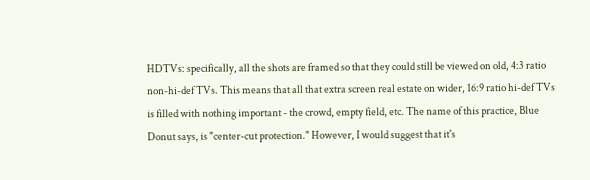HDTVs: specifically, all the shots are framed so that they could still be viewed on old, 4:3 ratio non-hi-def TVs. This means that all that extra screen real estate on wider, 16:9 ratio hi-def TVs is filled with nothing important - the crowd, empty field, etc. The name of this practice, Blue Donut says, is "center-cut protection." However, I would suggest that it's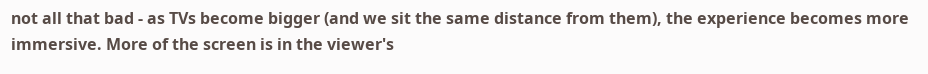not all that bad - as TVs become bigger (and we sit the same distance from them), the experience becomes more immersive. More of the screen is in the viewer's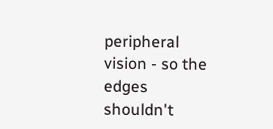peripheral vision - so the edges shouldn't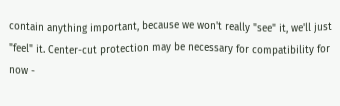contain anything important, because we won't really "see" it, we'll just "feel" it. Center-cut protection may be necessary for compatibility for now -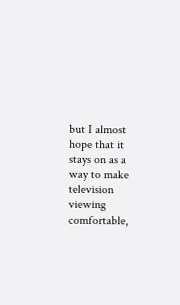but I almost hope that it stays on as a way to make television viewing comfortable,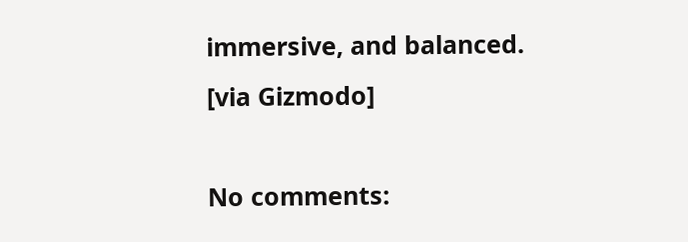immersive, and balanced.
[via Gizmodo]

No comments: